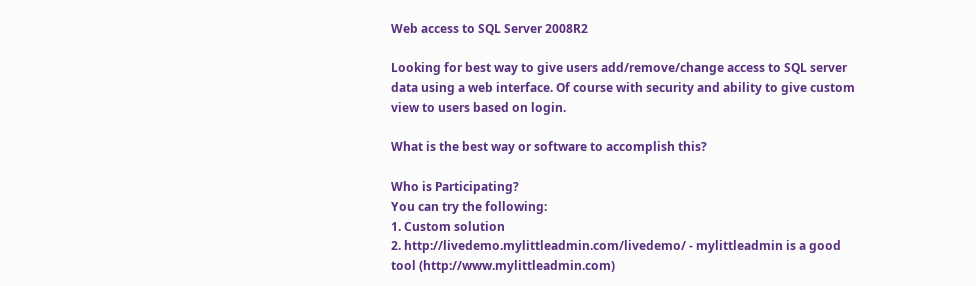Web access to SQL Server 2008R2

Looking for best way to give users add/remove/change access to SQL server data using a web interface. Of course with security and ability to give custom view to users based on login.

What is the best way or software to accomplish this?

Who is Participating?
You can try the following:
1. Custom solution
2. http://livedemo.mylittleadmin.com/livedemo/ - mylittleadmin is a good tool (http://www.mylittleadmin.com)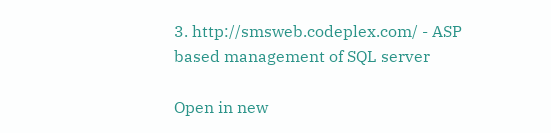3. http://smsweb.codeplex.com/ - ASP based management of SQL server

Open in new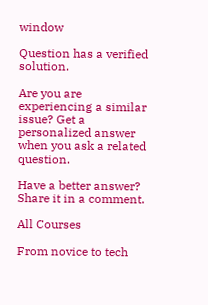window

Question has a verified solution.

Are you are experiencing a similar issue? Get a personalized answer when you ask a related question.

Have a better answer? Share it in a comment.

All Courses

From novice to tech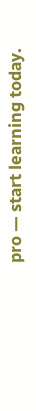pro — start learning today.